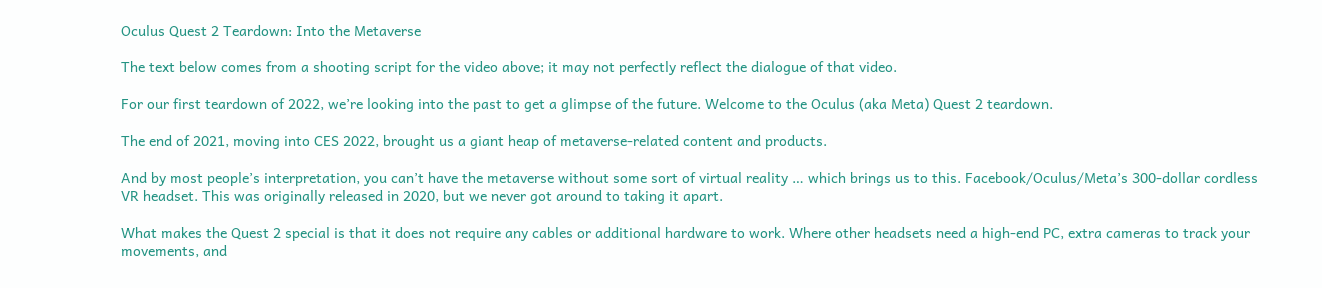Oculus Quest 2 Teardown: Into the Metaverse

The text below comes from a shooting script for the video above; it may not perfectly reflect the dialogue of that video.

For our first teardown of 2022, we’re looking into the past to get a glimpse of the future. Welcome to the Oculus (aka Meta) Quest 2 teardown.

The end of 2021, moving into CES 2022, brought us a giant heap of metaverse-related content and products.

And by most people’s interpretation, you can’t have the metaverse without some sort of virtual reality … which brings us to this. Facebook/Oculus/Meta’s 300-dollar cordless VR headset. This was originally released in 2020, but we never got around to taking it apart.

What makes the Quest 2 special is that it does not require any cables or additional hardware to work. Where other headsets need a high-end PC, extra cameras to track your movements, and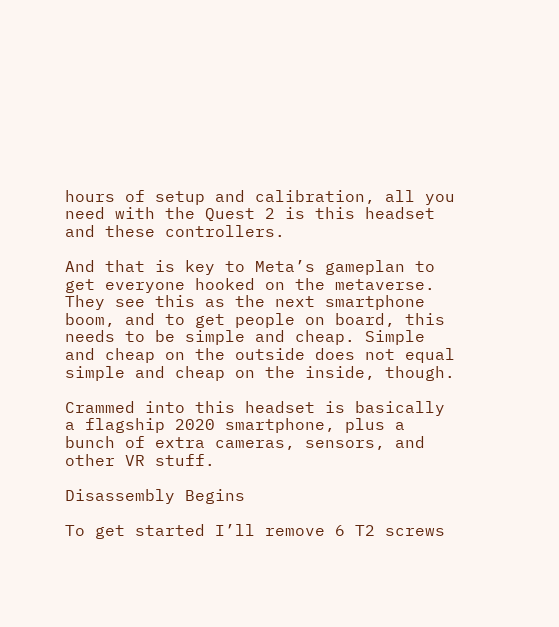hours of setup and calibration, all you need with the Quest 2 is this headset and these controllers.

And that is key to Meta’s gameplan to get everyone hooked on the metaverse. They see this as the next smartphone boom, and to get people on board, this needs to be simple and cheap. Simple and cheap on the outside does not equal simple and cheap on the inside, though.

Crammed into this headset is basically a flagship 2020 smartphone, plus a bunch of extra cameras, sensors, and other VR stuff.

Disassembly Begins

To get started I’ll remove 6 T2 screws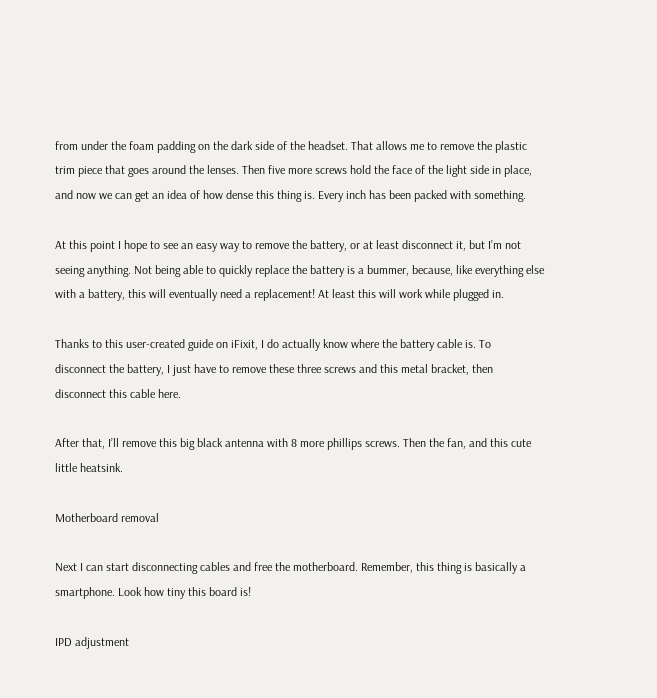from under the foam padding on the dark side of the headset. That allows me to remove the plastic trim piece that goes around the lenses. Then five more screws hold the face of the light side in place, and now we can get an idea of how dense this thing is. Every inch has been packed with something.

At this point I hope to see an easy way to remove the battery, or at least disconnect it, but I’m not seeing anything. Not being able to quickly replace the battery is a bummer, because, like everything else with a battery, this will eventually need a replacement! At least this will work while plugged in.

Thanks to this user-created guide on iFixit, I do actually know where the battery cable is. To disconnect the battery, I just have to remove these three screws and this metal bracket, then disconnect this cable here.

After that, I’ll remove this big black antenna with 8 more phillips screws. Then the fan, and this cute little heatsink.

Motherboard removal

Next I can start disconnecting cables and free the motherboard. Remember, this thing is basically a smartphone. Look how tiny this board is!

IPD adjustment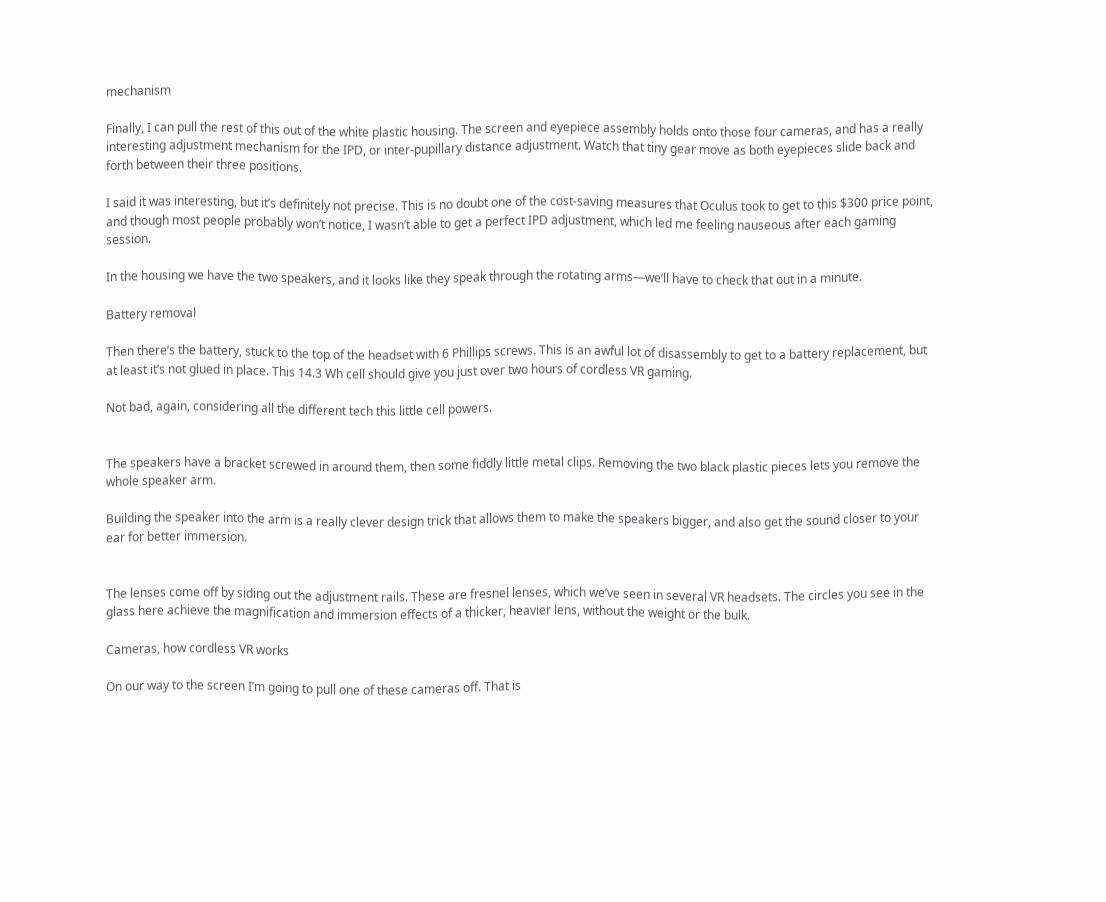mechanism

Finally, I can pull the rest of this out of the white plastic housing. The screen and eyepiece assembly holds onto those four cameras, and has a really interesting adjustment mechanism for the IPD, or inter-pupillary distance adjustment. Watch that tiny gear move as both eyepieces slide back and forth between their three positions.

I said it was interesting, but it’s definitely not precise. This is no doubt one of the cost-saving measures that Oculus took to get to this $300 price point, and though most people probably won’t notice, I wasn’t able to get a perfect IPD adjustment, which led me feeling nauseous after each gaming session.

In the housing we have the two speakers, and it looks like they speak through the rotating arms—we’ll have to check that out in a minute.

Battery removal

Then there’s the battery, stuck to the top of the headset with 6 Phillips screws. This is an awful lot of disassembly to get to a battery replacement, but at least it’s not glued in place. This 14.3 Wh cell should give you just over two hours of cordless VR gaming.

Not bad, again, considering all the different tech this little cell powers.


The speakers have a bracket screwed in around them, then some fiddly little metal clips. Removing the two black plastic pieces lets you remove the whole speaker arm.

Building the speaker into the arm is a really clever design trick that allows them to make the speakers bigger, and also get the sound closer to your ear for better immersion.


The lenses come off by siding out the adjustment rails. These are fresnel lenses, which we’ve seen in several VR headsets. The circles you see in the glass here achieve the magnification and immersion effects of a thicker, heavier lens, without the weight or the bulk.

Cameras, how cordless VR works

On our way to the screen I’m going to pull one of these cameras off. That is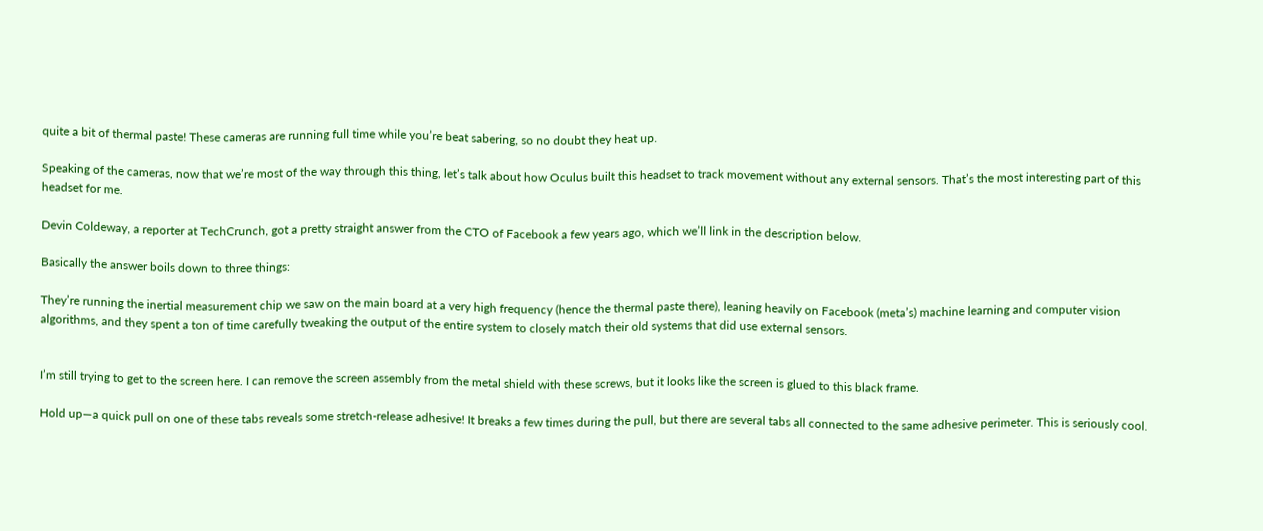quite a bit of thermal paste! These cameras are running full time while you’re beat sabering, so no doubt they heat up.

Speaking of the cameras, now that we’re most of the way through this thing, let’s talk about how Oculus built this headset to track movement without any external sensors. That’s the most interesting part of this headset for me.

Devin Coldeway, a reporter at TechCrunch, got a pretty straight answer from the CTO of Facebook a few years ago, which we’ll link in the description below.

Basically the answer boils down to three things:

They’re running the inertial measurement chip we saw on the main board at a very high frequency (hence the thermal paste there), leaning heavily on Facebook (meta’s) machine learning and computer vision algorithms, and they spent a ton of time carefully tweaking the output of the entire system to closely match their old systems that did use external sensors.


I’m still trying to get to the screen here. I can remove the screen assembly from the metal shield with these screws, but it looks like the screen is glued to this black frame.

Hold up—a quick pull on one of these tabs reveals some stretch-release adhesive! It breaks a few times during the pull, but there are several tabs all connected to the same adhesive perimeter. This is seriously cool.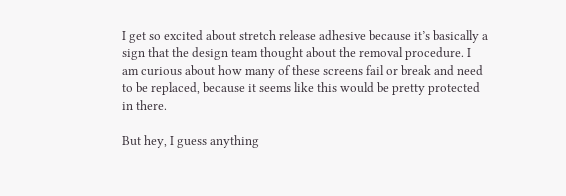I get so excited about stretch release adhesive because it’s basically a sign that the design team thought about the removal procedure. I am curious about how many of these screens fail or break and need to be replaced, because it seems like this would be pretty protected in there.

But hey, I guess anything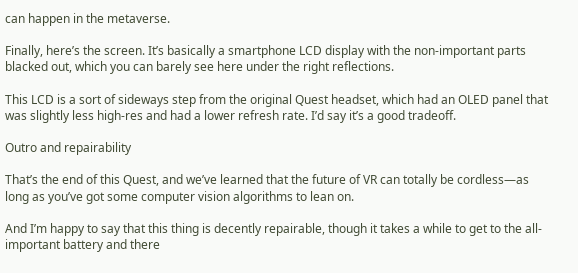can happen in the metaverse.

Finally, here’s the screen. It’s basically a smartphone LCD display with the non-important parts blacked out, which you can barely see here under the right reflections.

This LCD is a sort of sideways step from the original Quest headset, which had an OLED panel that was slightly less high-res and had a lower refresh rate. I’d say it’s a good tradeoff.

Outro and repairability

That’s the end of this Quest, and we’ve learned that the future of VR can totally be cordless—as long as you’ve got some computer vision algorithms to lean on.

And I’m happy to say that this thing is decently repairable, though it takes a while to get to the all-important battery and there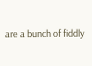are a bunch of fiddly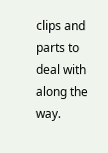clips and parts to deal with along the way.